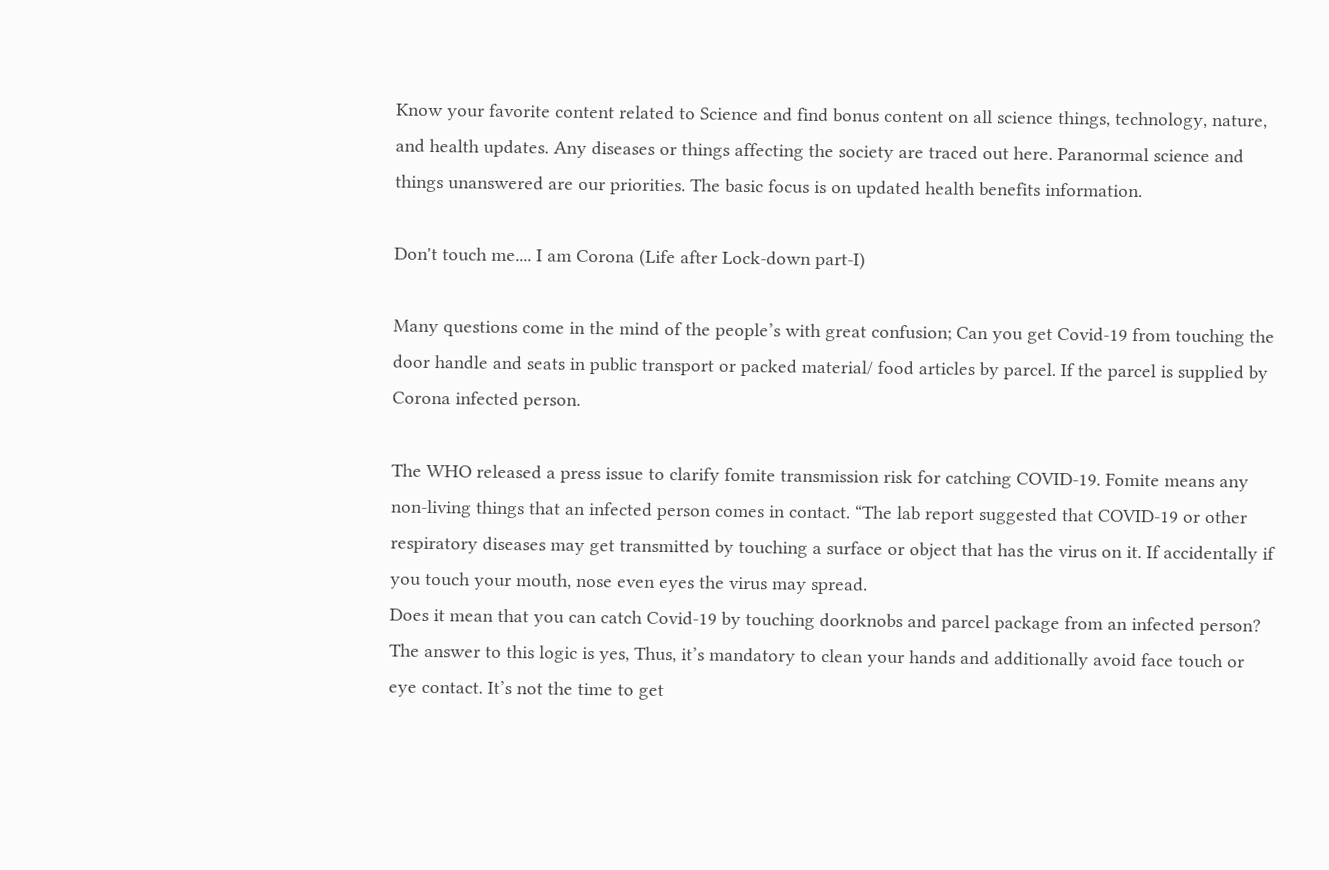Know your favorite content related to Science and find bonus content on all science things, technology, nature, and health updates. Any diseases or things affecting the society are traced out here. Paranormal science and things unanswered are our priorities. The basic focus is on updated health benefits information.

Don't touch me.... I am Corona (Life after Lock-down part-I)

Many questions come in the mind of the people’s with great confusion; Can you get Covid-19 from touching the door handle and seats in public transport or packed material/ food articles by parcel. If the parcel is supplied by Corona infected person.

The WHO released a press issue to clarify fomite transmission risk for catching COVID-19. Fomite means any non-living things that an infected person comes in contact. “The lab report suggested that COVID-19 or other respiratory diseases may get transmitted by touching a surface or object that has the virus on it. If accidentally if you touch your mouth, nose even eyes the virus may spread.
Does it mean that you can catch Covid-19 by touching doorknobs and parcel package from an infected person?
The answer to this logic is yes, Thus, it’s mandatory to clean your hands and additionally avoid face touch or eye contact. It’s not the time to get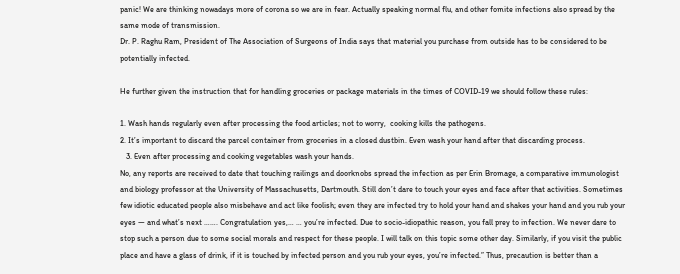panic! We are thinking nowadays more of corona so we are in fear. Actually speaking normal flu, and other fomite infections also spread by the same mode of transmission.
Dr. P. Raghu Ram, President of The Association of Surgeons of India says that material you purchase from outside has to be considered to be potentially infected.

He further given the instruction that for handling groceries or package materials in the times of COVID-19 we should follow these rules:

1. Wash hands regularly even after processing the food articles; not to worry,  cooking kills the pathogens.
2. It’s important to discard the parcel container from groceries in a closed dustbin. Even wash your hand after that discarding process.
   3. Even after processing and cooking vegetables wash your hands.
No, any reports are received to date that touching railings and doorknobs spread the infection as per Erin Bromage, a comparative immunologist and biology professor at the University of Massachusetts, Dartmouth. Still don’t dare to touch your eyes and face after that activities. Sometimes few idiotic educated people also misbehave and act like foolish; even they are infected try to hold your hand and shakes your hand and you rub your eyes — and what’s next ……. Congratulation yes,… … you’re infected. Due to socio-idiopathic reason, you fall prey to infection. We never dare to stop such a person due to some social morals and respect for these people. I will talk on this topic some other day. Similarly, if you visit the public place and have a glass of drink, if it is touched by infected person and you rub your eyes, you’re infected.” Thus, precaution is better than a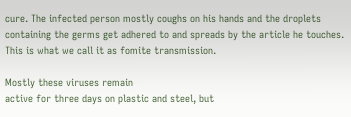cure. The infected person mostly coughs on his hands and the droplets containing the germs get adhered to and spreads by the article he touches. This is what we call it as fomite transmission.

Mostly these viruses remain
active for three days on plastic and steel, but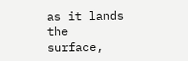as it lands the surface,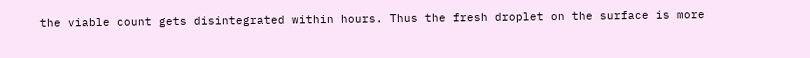the viable count gets disintegrated within hours. Thus the fresh droplet on the surface is more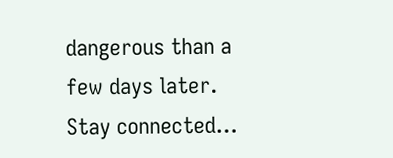dangerous than a few days later.
Stay connected…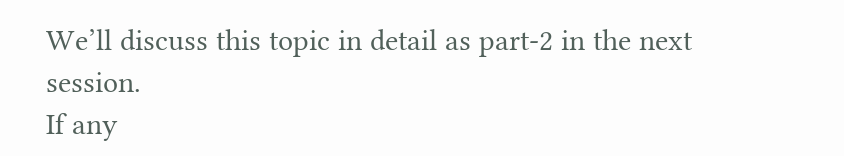We’ll discuss this topic in detail as part-2 in the next session.
If any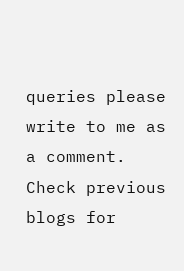queries please write to me as a comment.
Check previous blogs for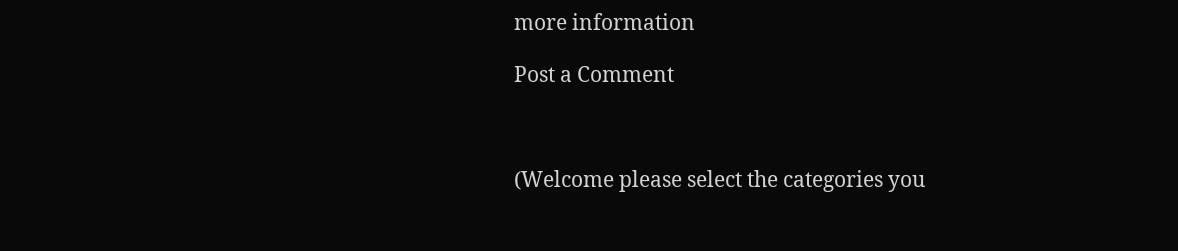more information

Post a Comment



(Welcome please select the categories you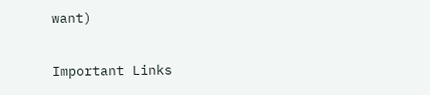want)

Important Links